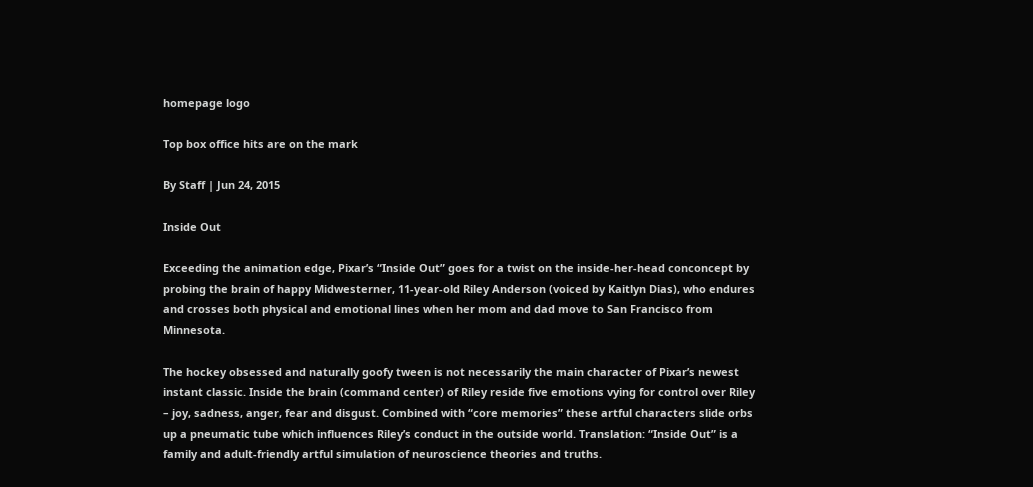homepage logo

Top box office hits are on the mark

By Staff | Jun 24, 2015

Inside Out

Exceeding the animation edge, Pixar’s “Inside Out” goes for a twist on the inside-her-head conconcept by probing the brain of happy Midwesterner, 11-year-old Riley Anderson (voiced by Kaitlyn Dias), who endures and crosses both physical and emotional lines when her mom and dad move to San Francisco from Minnesota.

The hockey obsessed and naturally goofy tween is not necessarily the main character of Pixar’s newest instant classic. Inside the brain (command center) of Riley reside five emotions vying for control over Riley – joy, sadness, anger, fear and disgust. Combined with “core memories” these artful characters slide orbs up a pneumatic tube which influences Riley’s conduct in the outside world. Translation: “Inside Out” is a family and adult-friendly artful simulation of neuroscience theories and truths.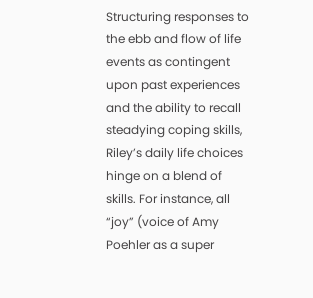Structuring responses to the ebb and flow of life events as contingent upon past experiences and the ability to recall steadying coping skills, Riley’s daily life choices hinge on a blend of skills. For instance, all “joy” (voice of Amy Poehler as a super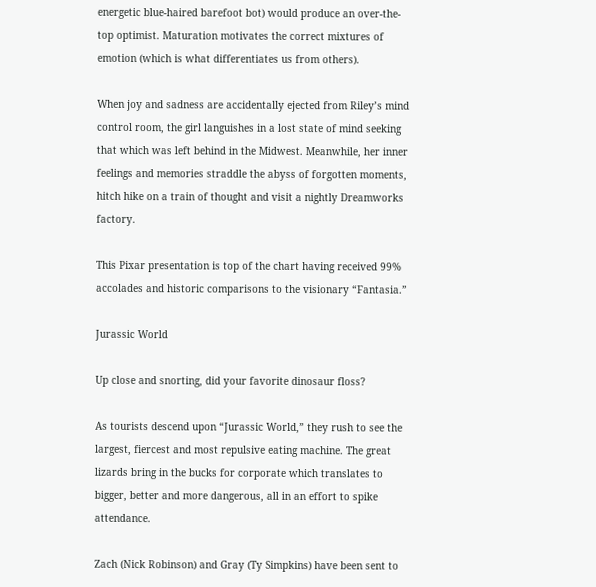energetic blue-haired barefoot bot) would produce an over-the-top optimist. Maturation motivates the correct mixtures of emotion (which is what differentiates us from others).

When joy and sadness are accidentally ejected from Riley’s mind control room, the girl languishes in a lost state of mind seeking that which was left behind in the Midwest. Meanwhile, her inner feelings and memories straddle the abyss of forgotten moments, hitch hike on a train of thought and visit a nightly Dreamworks factory.

This Pixar presentation is top of the chart having received 99% accolades and historic comparisons to the visionary “Fantasia.”

Jurassic World

Up close and snorting, did your favorite dinosaur floss?

As tourists descend upon “Jurassic World,” they rush to see the largest, fiercest and most repulsive eating machine. The great lizards bring in the bucks for corporate which translates to bigger, better and more dangerous, all in an effort to spike attendance.

Zach (Nick Robinson) and Gray (Ty Simpkins) have been sent to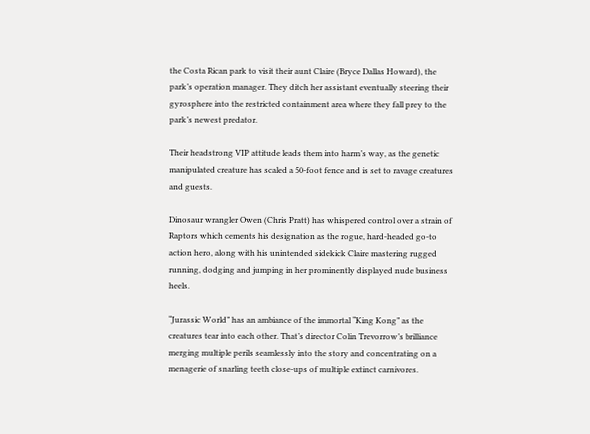the Costa Rican park to visit their aunt Claire (Bryce Dallas Howard), the park’s operation manager. They ditch her assistant eventually steering their gyrosphere into the restricted containment area where they fall prey to the park’s newest predator.

Their headstrong VIP attitude leads them into harm’s way, as the genetic manipulated creature has scaled a 50-foot fence and is set to ravage creatures and guests.

Dinosaur wrangler Owen (Chris Pratt) has whispered control over a strain of Raptors which cements his designation as the rogue, hard-headed go-to action hero, along with his unintended sidekick Claire mastering rugged running, dodging and jumping in her prominently displayed nude business heels.

“Jurassic World” has an ambiance of the immortal “King Kong” as the creatures tear into each other. That’s director Colin Trevorrow’s brilliance merging multiple perils seamlessly into the story and concentrating on a menagerie of snarling teeth close-ups of multiple extinct carnivores.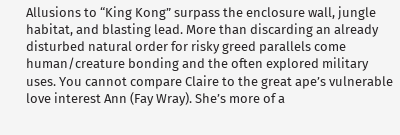Allusions to “King Kong” surpass the enclosure wall, jungle habitat, and blasting lead. More than discarding an already disturbed natural order for risky greed parallels come human/creature bonding and the often explored military uses. You cannot compare Claire to the great ape’s vulnerable love interest Ann (Fay Wray). She’s more of a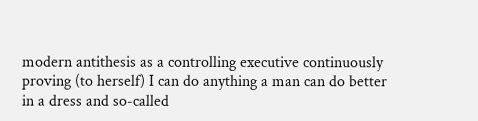modern antithesis as a controlling executive continuously proving (to herself) I can do anything a man can do better in a dress and so-called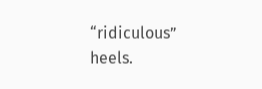“ridiculous” heels.